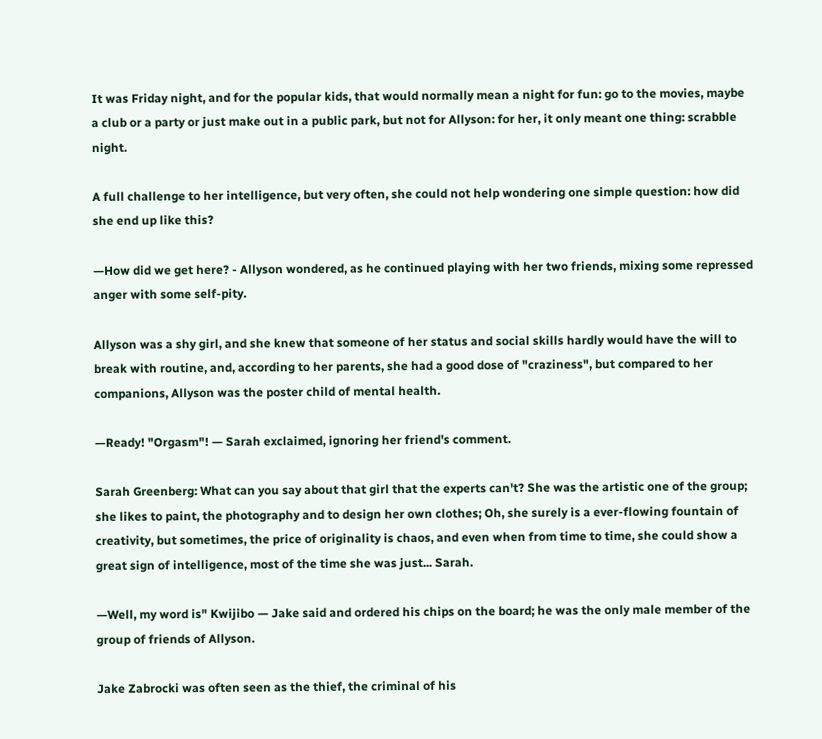It was Friday night, and for the popular kids, that would normally mean a night for fun: go to the movies, maybe a club or a party or just make out in a public park, but not for Allyson: for her, it only meant one thing: scrabble night.

A full challenge to her intelligence, but very often, she could not help wondering one simple question: how did she end up like this?

—How did we get here? - Allyson wondered, as he continued playing with her two friends, mixing some repressed anger with some self-pity.

Allyson was a shy girl, and she knew that someone of her status and social skills hardly would have the will to break with routine, and, according to her parents, she had a good dose of "craziness", but compared to her companions, Allyson was the poster child of mental health.

—Ready! "Orgasm"! — Sarah exclaimed, ignoring her friend's comment.

Sarah Greenberg: What can you say about that girl that the experts can't? She was the artistic one of the group; she likes to paint, the photography and to design her own clothes; Oh, she surely is a ever-flowing fountain of creativity, but sometimes, the price of originality is chaos, and even when from time to time, she could show a great sign of intelligence, most of the time she was just... Sarah.

—Well, my word is" Kwijibo — Jake said and ordered his chips on the board; he was the only male member of the group of friends of Allyson.

Jake Zabrocki was often seen as the thief, the criminal of his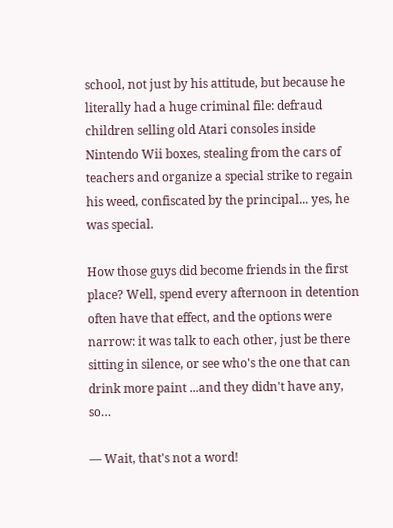school, not just by his attitude, but because he literally had a huge criminal file: defraud children selling old Atari consoles inside Nintendo Wii boxes, stealing from the cars of teachers and organize a special strike to regain his weed, confiscated by the principal... yes, he was special.

How those guys did become friends in the first place? Well, spend every afternoon in detention often have that effect, and the options were narrow: it was talk to each other, just be there sitting in silence, or see who's the one that can drink more paint ...and they didn't have any, so…

— Wait, that's not a word!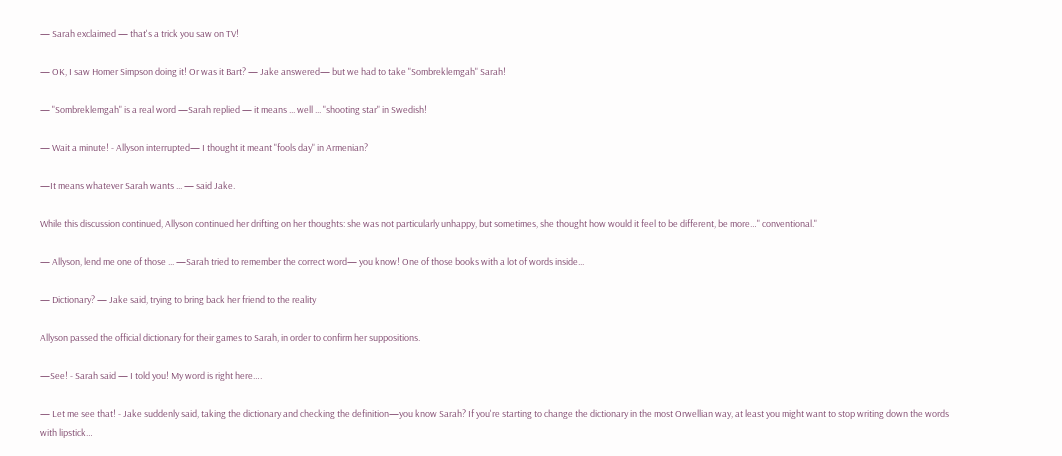— Sarah exclaimed — that's a trick you saw on TV!

— OK, I saw Homer Simpson doing it! Or was it Bart? — Jake answered— but we had to take "Sombreklemgah" Sarah!

— "Sombreklemgah" is a real word —Sarah replied — it means ... well ... "shooting star" in Swedish!

— Wait a minute! - Allyson interrupted— I thought it meant "fools day" in Armenian?

—It means whatever Sarah wants ... — said Jake.

While this discussion continued, Allyson continued her drifting on her thoughts: she was not particularly unhappy, but sometimes, she thought how would it feel to be different, be more…" conventional."

— Allyson, lend me one of those ... —Sarah tried to remember the correct word— you know! One of those books with a lot of words inside...

— Dictionary? — Jake said, trying to bring back her friend to the reality

Allyson passed the official dictionary for their games to Sarah, in order to confirm her suppositions.

—See! - Sarah said — I told you! My word is right here….

— Let me see that! - Jake suddenly said, taking the dictionary and checking the definition—you know Sarah? If you're starting to change the dictionary in the most Orwellian way, at least you might want to stop writing down the words with lipstick…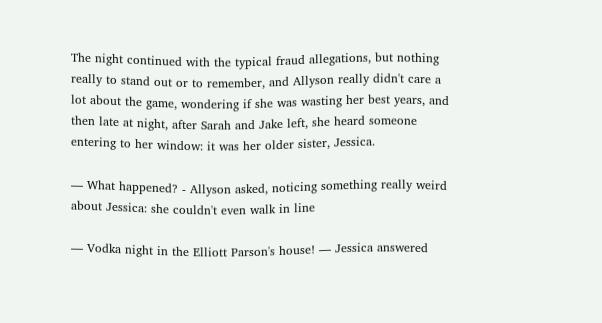The night continued with the typical fraud allegations, but nothing really to stand out or to remember, and Allyson really didn't care a lot about the game, wondering if she was wasting her best years, and then late at night, after Sarah and Jake left, she heard someone entering to her window: it was her older sister, Jessica.

— What happened? - Allyson asked, noticing something really weird about Jessica: she couldn't even walk in line

— Vodka night in the Elliott Parson's house! — Jessica answered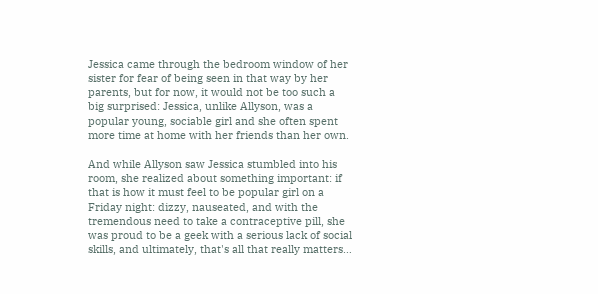Jessica came through the bedroom window of her sister for fear of being seen in that way by her parents, but for now, it would not be too such a big surprised: Jessica, unlike Allyson, was a popular young, sociable girl and she often spent more time at home with her friends than her own.

And while Allyson saw Jessica stumbled into his room, she realized about something important: if that is how it must feel to be popular girl on a Friday night: dizzy, nauseated, and with the tremendous need to take a contraceptive pill, she was proud to be a geek with a serious lack of social skills, and ultimately, that's all that really matters…